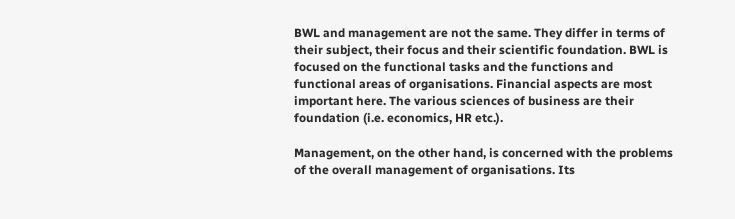BWL and management are not the same. They differ in terms of their subject, their focus and their scientific foundation. BWL is focused on the functional tasks and the functions and functional areas of organisations. Financial aspects are most important here. The various sciences of business are their foundation (i.e. economics, HR etc.).

Management, on the other hand, is concerned with the problems of the overall management of organisations. Its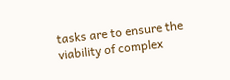tasks are to ensure the viability of complex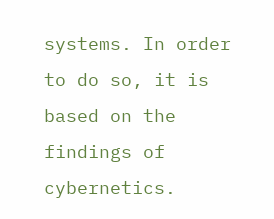systems. In order to do so, it is based on the findings of cybernetics.